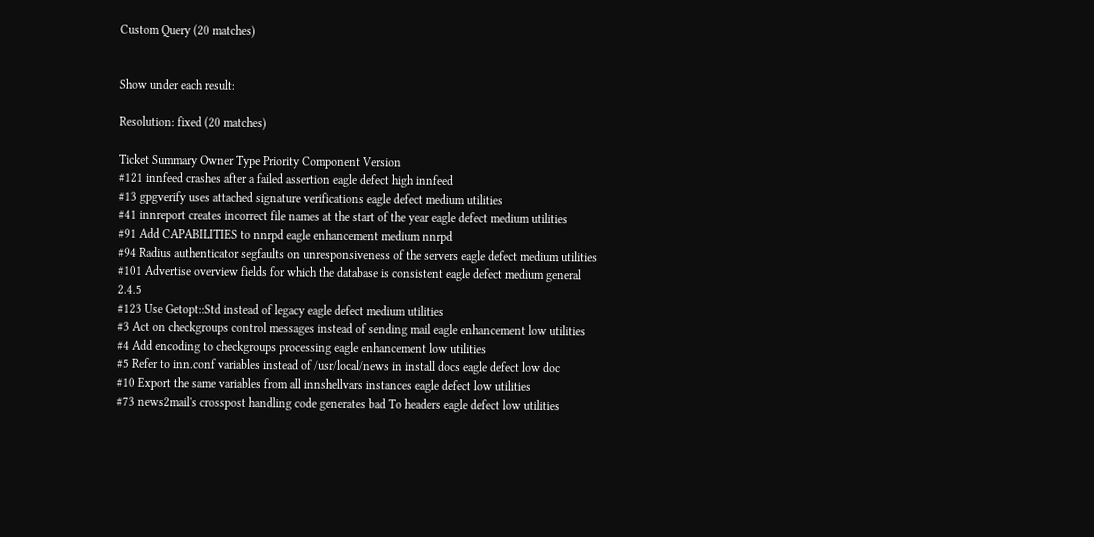Custom Query (20 matches)


Show under each result:

Resolution: fixed (20 matches)

Ticket Summary Owner Type Priority Component Version
#121 innfeed crashes after a failed assertion eagle defect high innfeed
#13 gpgverify uses attached signature verifications eagle defect medium utilities
#41 innreport creates incorrect file names at the start of the year eagle defect medium utilities
#91 Add CAPABILITIES to nnrpd eagle enhancement medium nnrpd
#94 Radius authenticator segfaults on unresponsiveness of the servers eagle defect medium utilities
#101 Advertise overview fields for which the database is consistent eagle defect medium general 2.4.5
#123 Use Getopt::Std instead of legacy eagle defect medium utilities
#3 Act on checkgroups control messages instead of sending mail eagle enhancement low utilities
#4 Add encoding to checkgroups processing eagle enhancement low utilities
#5 Refer to inn.conf variables instead of /usr/local/news in install docs eagle defect low doc
#10 Export the same variables from all innshellvars instances eagle defect low utilities
#73 news2mail's crosspost handling code generates bad To headers eagle defect low utilities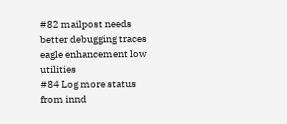#82 mailpost needs better debugging traces eagle enhancement low utilities
#84 Log more status from innd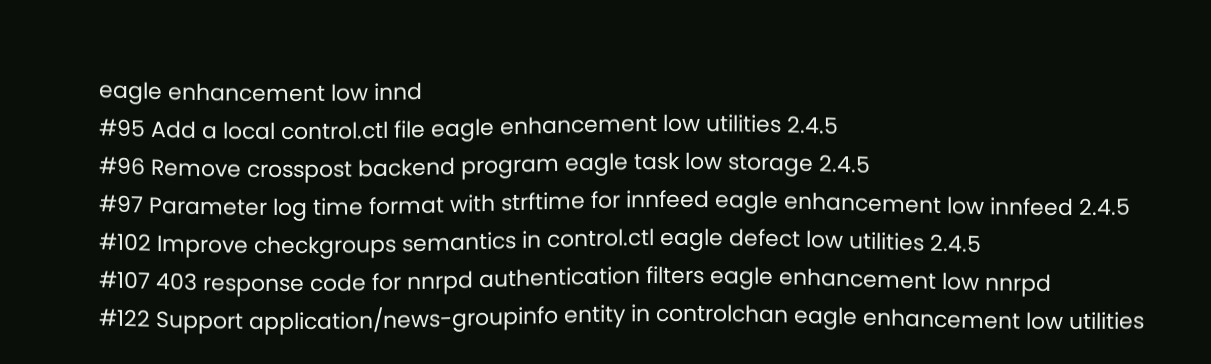eagle enhancement low innd
#95 Add a local control.ctl file eagle enhancement low utilities 2.4.5
#96 Remove crosspost backend program eagle task low storage 2.4.5
#97 Parameter log time format with strftime for innfeed eagle enhancement low innfeed 2.4.5
#102 Improve checkgroups semantics in control.ctl eagle defect low utilities 2.4.5
#107 403 response code for nnrpd authentication filters eagle enhancement low nnrpd
#122 Support application/news-groupinfo entity in controlchan eagle enhancement low utilities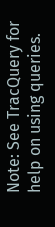Note: See TracQuery for help on using queries.